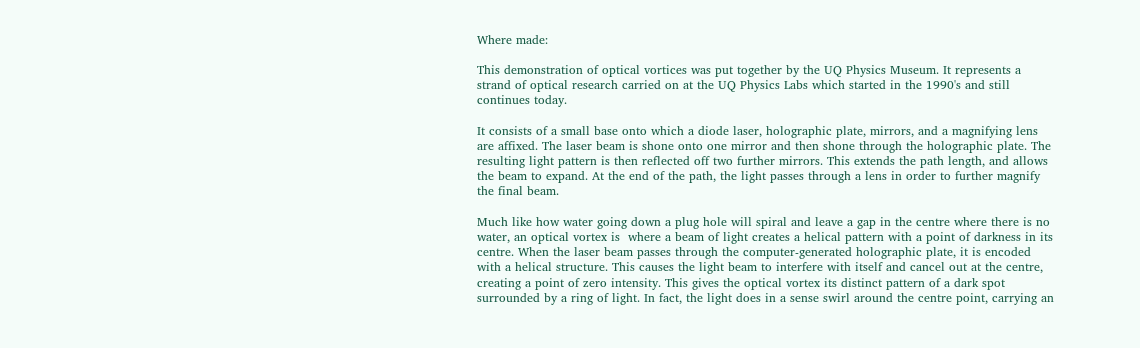Where made:

This demonstration of optical vortices was put together by the UQ Physics Museum. It represents a strand of optical research carried on at the UQ Physics Labs which started in the 1990's and still continues today.

It consists of a small base onto which a diode laser, holographic plate, mirrors, and a magnifying lens are affixed. The laser beam is shone onto one mirror and then shone through the holographic plate. The resulting light pattern is then reflected off two further mirrors. This extends the path length, and allows the beam to expand. At the end of the path, the light passes through a lens in order to further magnify the final beam.

Much like how water going down a plug hole will spiral and leave a gap in the centre where there is no water, an optical vortex is  where a beam of light creates a helical pattern with a point of darkness in its centre. When the laser beam passes through the computer-generated holographic plate, it is encoded with a helical structure. This causes the light beam to interfere with itself and cancel out at the centre, creating a point of zero intensity. This gives the optical vortex its distinct pattern of a dark spot surrounded by a ring of light. In fact, the light does in a sense swirl around the centre point, carrying an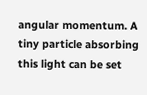angular momentum. A tiny particle absorbing this light can be set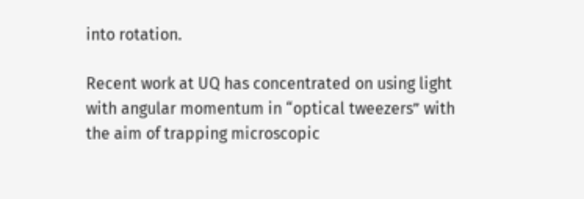into rotation.

Recent work at UQ has concentrated on using light with angular momentum in “optical tweezers” with the aim of trapping microscopic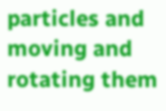particles and moving and rotating them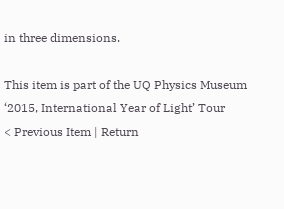in three dimensions.

This item is part of the UQ Physics Museum ‘2015, International Year of Light’ Tour
< Previous Item | Return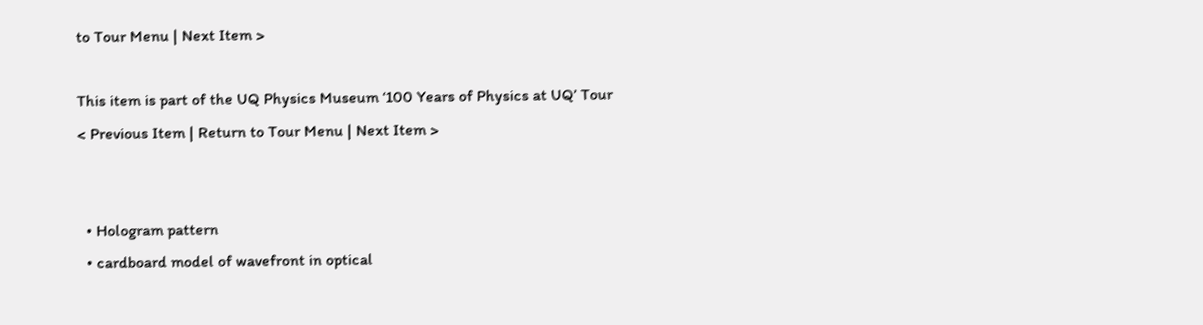to Tour Menu | Next Item >

This item is part of the UQ Physics Museum ‘100 Years of Physics at UQ’ Tour
< Previous Item | Return to Tour Menu | Next Item >


  • Hologram pattern
  • cardboard model of wavefront in optical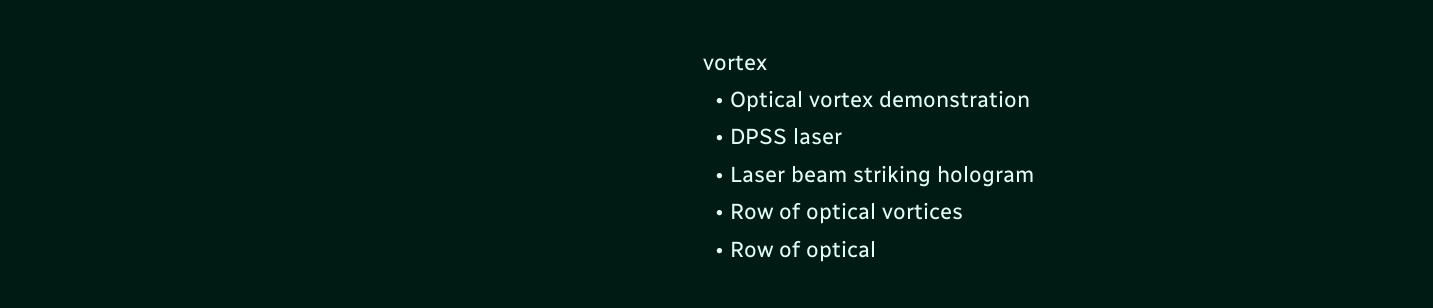vortex
  • Optical vortex demonstration
  • DPSS laser
  • Laser beam striking hologram
  • Row of optical vortices
  • Row of optical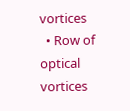vortices
  • Row of optical vortices